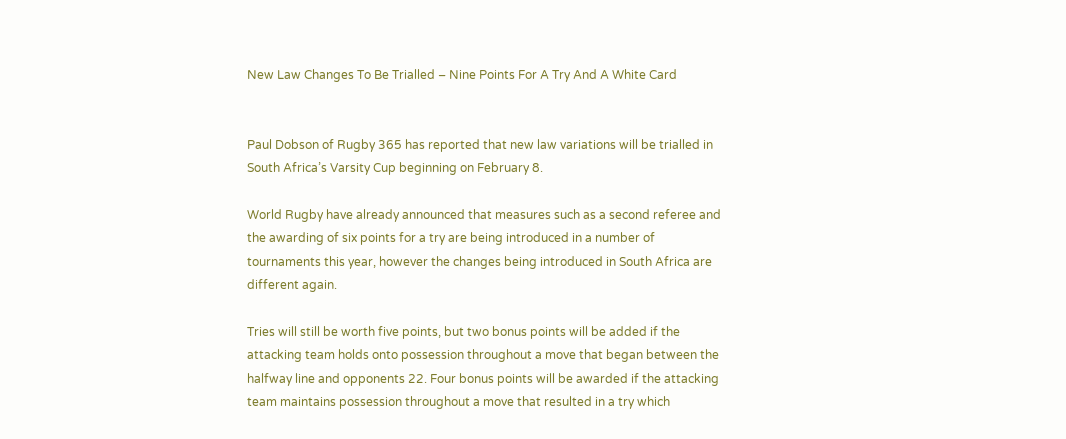New Law Changes To Be Trialled – Nine Points For A Try And A White Card


Paul Dobson of Rugby 365 has reported that new law variations will be trialled in South Africa’s Varsity Cup beginning on February 8.

World Rugby have already announced that measures such as a second referee and the awarding of six points for a try are being introduced in a number of tournaments this year, however the changes being introduced in South Africa are different again.

Tries will still be worth five points, but two bonus points will be added if the attacking team holds onto possession throughout a move that began between the halfway line and opponents 22. Four bonus points will be awarded if the attacking team maintains possession throughout a move that resulted in a try which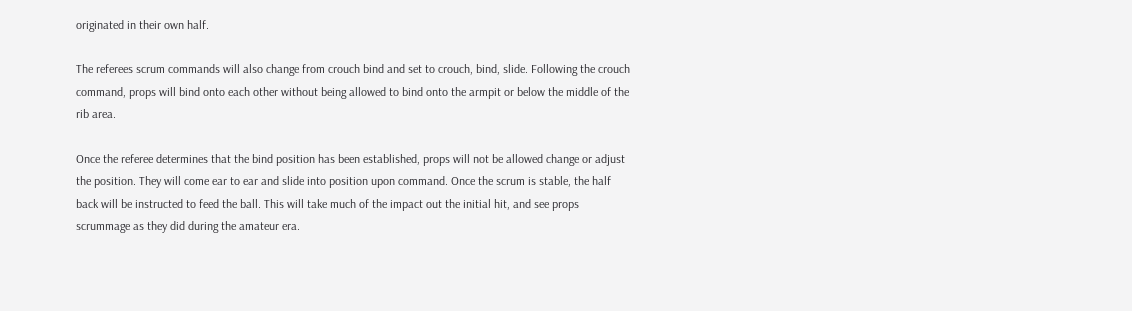originated in their own half.

The referees scrum commands will also change from crouch bind and set to crouch, bind, slide. Following the crouch command, props will bind onto each other without being allowed to bind onto the armpit or below the middle of the rib area.

Once the referee determines that the bind position has been established, props will not be allowed change or adjust the position. They will come ear to ear and slide into position upon command. Once the scrum is stable, the half back will be instructed to feed the ball. This will take much of the impact out the initial hit, and see props scrummage as they did during the amateur era.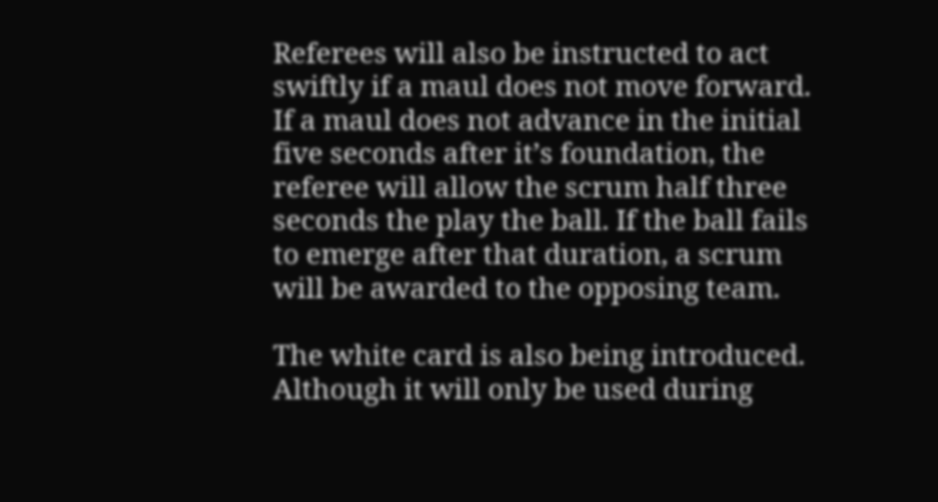Referees will also be instructed to act swiftly if a maul does not move forward. If a maul does not advance in the initial five seconds after it’s foundation, the referee will allow the scrum half three seconds the play the ball. If the ball fails to emerge after that duration, a scrum will be awarded to the opposing team.

The white card is also being introduced. Although it will only be used during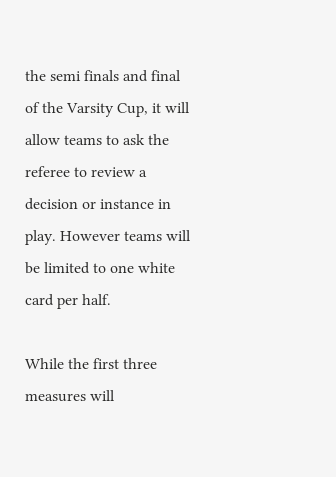the semi finals and final of the Varsity Cup, it will allow teams to ask the referee to review a decision or instance in play. However teams will be limited to one white card per half.

While the first three measures will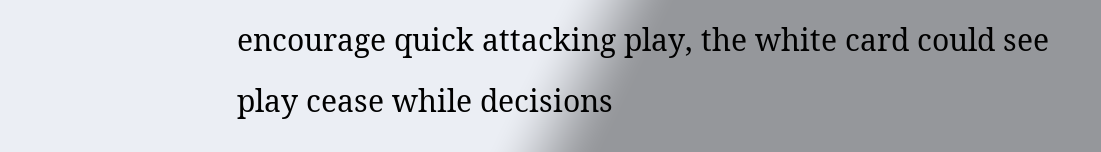encourage quick attacking play, the white card could see play cease while decisions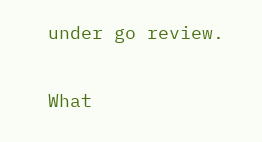under go review.

What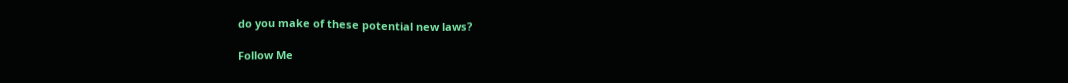do you make of these potential new laws?

Follow Me